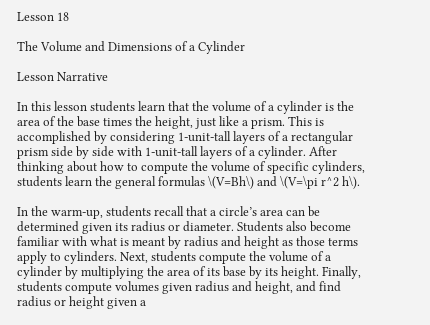Lesson 18

The Volume and Dimensions of a Cylinder

Lesson Narrative

In this lesson students learn that the volume of a cylinder is the area of the base times the height, just like a prism. This is accomplished by considering 1-unit-tall layers of a rectangular prism side by side with 1-unit-tall layers of a cylinder. After thinking about how to compute the volume of specific cylinders, students learn the general formulas \(V=Bh\) and \(V=\pi r^2 h\).

In the warm-up, students recall that a circle’s area can be determined given its radius or diameter. Students also become familiar with what is meant by radius and height as those terms apply to cylinders. Next, students compute the volume of a cylinder by multiplying the area of its base by its height. Finally, students compute volumes given radius and height, and find radius or height given a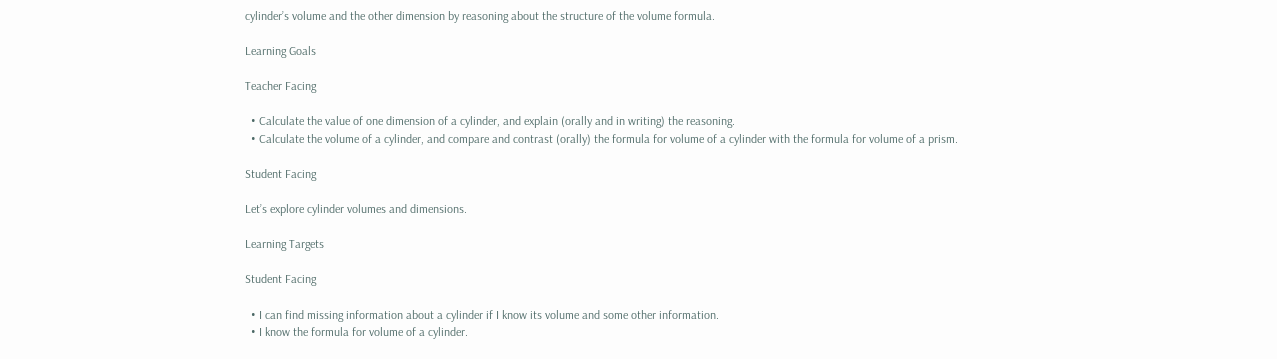cylinder’s volume and the other dimension by reasoning about the structure of the volume formula.

Learning Goals

Teacher Facing

  • Calculate the value of one dimension of a cylinder, and explain (orally and in writing) the reasoning.
  • Calculate the volume of a cylinder, and compare and contrast (orally) the formula for volume of a cylinder with the formula for volume of a prism.

Student Facing

Let’s explore cylinder volumes and dimensions.

Learning Targets

Student Facing

  • I can find missing information about a cylinder if I know its volume and some other information.
  • I know the formula for volume of a cylinder.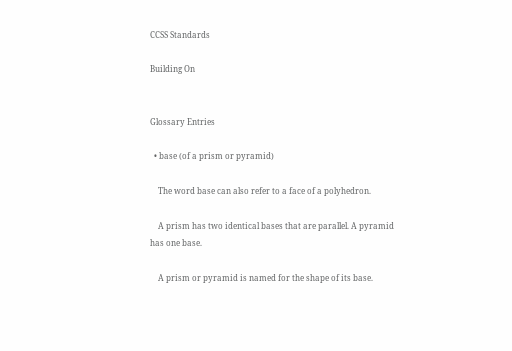CCSS Standards

Building On


Glossary Entries

  • base (of a prism or pyramid)

    The word base can also refer to a face of a polyhedron.

    A prism has two identical bases that are parallel. A pyramid has one base.

    A prism or pyramid is named for the shape of its base.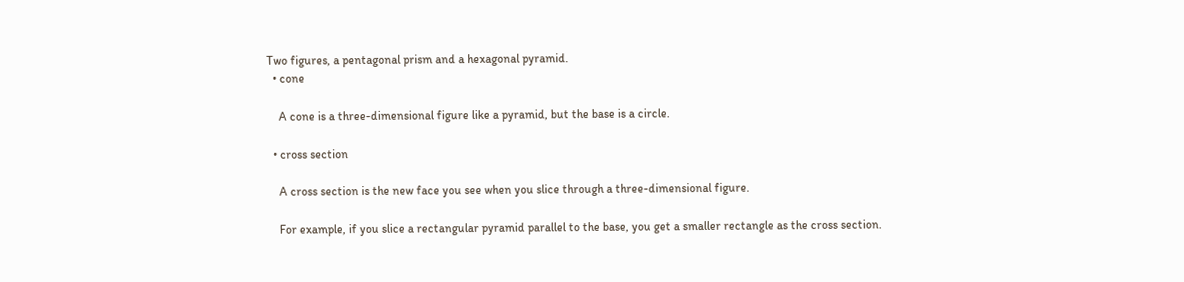Two figures, a pentagonal prism and a hexagonal pyramid.
  • cone

    A cone is a three-dimensional figure like a pyramid, but the base is a circle.

  • cross section

    A cross section is the new face you see when you slice through a three-dimensional figure.

    For example, if you slice a rectangular pyramid parallel to the base, you get a smaller rectangle as the cross section.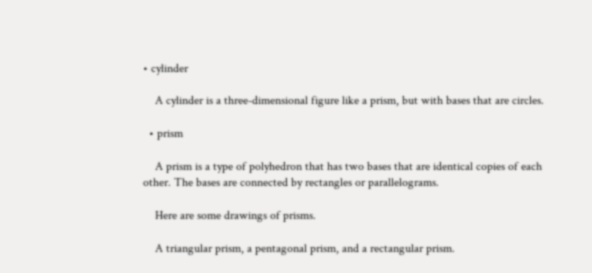• cylinder

    A cylinder is a three-dimensional figure like a prism, but with bases that are circles.

  • prism

    A prism is a type of polyhedron that has two bases that are identical copies of each other. The bases are connected by rectangles or parallelograms.

    Here are some drawings of prisms.

    A triangular prism, a pentagonal prism, and a rectangular prism.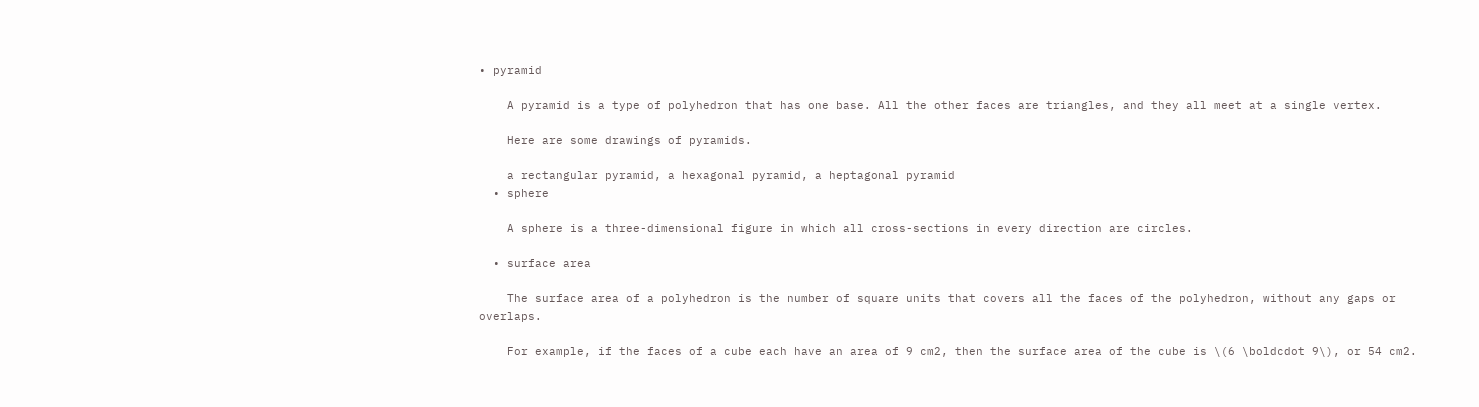• pyramid

    A pyramid is a type of polyhedron that has one base. All the other faces are triangles, and they all meet at a single vertex.

    Here are some drawings of pyramids.

    a rectangular pyramid, a hexagonal pyramid, a heptagonal pyramid
  • sphere

    A sphere is a three-dimensional figure in which all cross-sections in every direction are circles.

  • surface area

    The surface area of a polyhedron is the number of square units that covers all the faces of the polyhedron, without any gaps or overlaps.

    For example, if the faces of a cube each have an area of 9 cm2, then the surface area of the cube is \(6 \boldcdot 9\), or 54 cm2.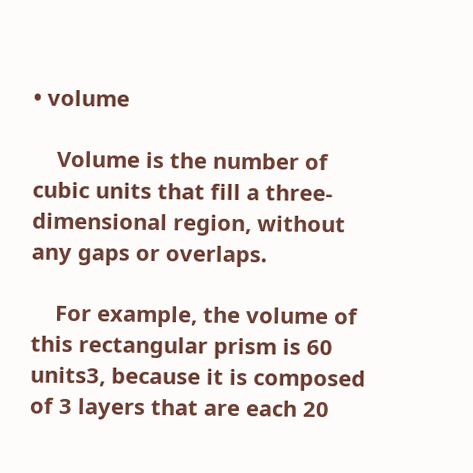• volume

    Volume is the number of cubic units that fill a three-dimensional region, without any gaps or overlaps.

    For example, the volume of this rectangular prism is 60 units3, because it is composed of 3 layers that are each 20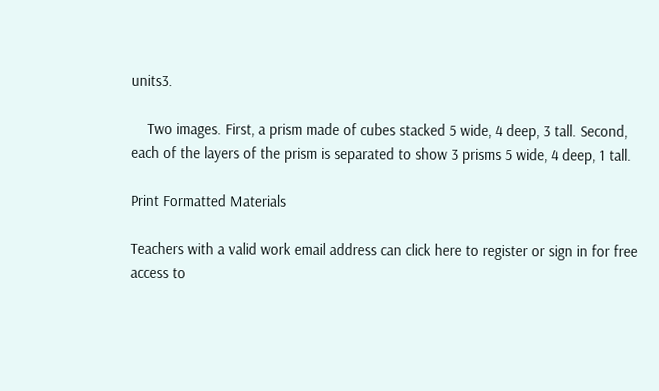units3.

    Two images. First, a prism made of cubes stacked 5 wide, 4 deep, 3 tall. Second, each of the layers of the prism is separated to show 3 prisms 5 wide, 4 deep, 1 tall.

Print Formatted Materials

Teachers with a valid work email address can click here to register or sign in for free access to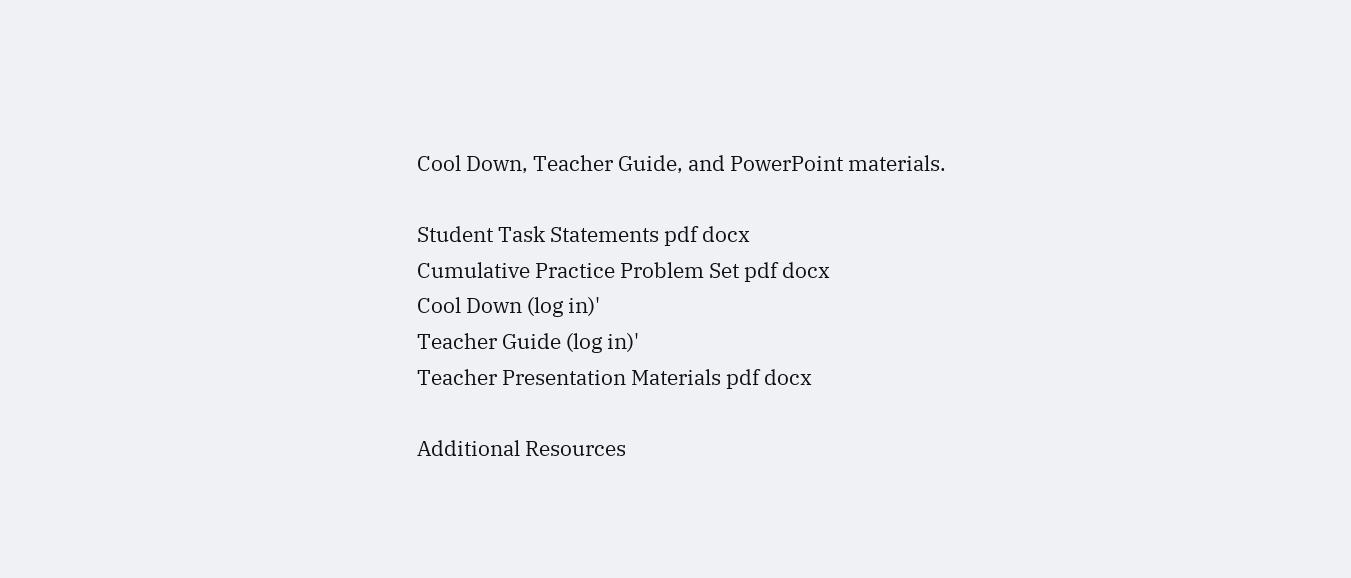Cool Down, Teacher Guide, and PowerPoint materials.

Student Task Statements pdf docx
Cumulative Practice Problem Set pdf docx
Cool Down (log in)'
Teacher Guide (log in)'
Teacher Presentation Materials pdf docx

Additional Resources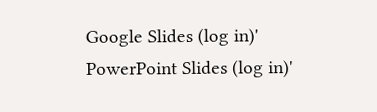Google Slides (log in)'
PowerPoint Slides (log in)'